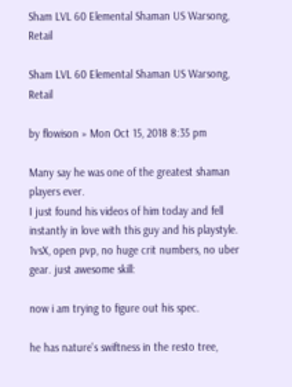Sham LVL 60 Elemental Shaman US Warsong, Retail

Sham LVL 60 Elemental Shaman US Warsong, Retail

by flowison » Mon Oct 15, 2018 8:35 pm

Many say he was one of the greatest shaman players ever.
I just found his videos of him today and fell instantly in love with this guy and his playstyle.
1vsX, open pvp, no huge crit numbers, no uber gear. just awesome skill:

now i am trying to figure out his spec.

he has nature's swiftness in the resto tree,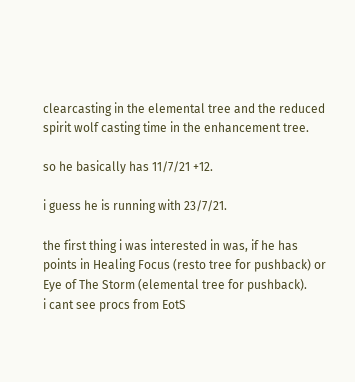clearcasting in the elemental tree and the reduced spirit wolf casting time in the enhancement tree.

so he basically has 11/7/21 +12.

i guess he is running with 23/7/21.

the first thing i was interested in was, if he has points in Healing Focus (resto tree for pushback) or Eye of The Storm (elemental tree for pushback).
i cant see procs from EotS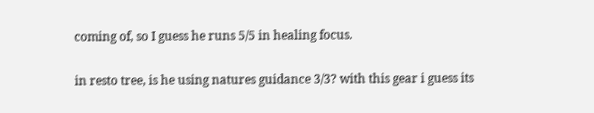coming of, so I guess he runs 5/5 in healing focus.

in resto tree, is he using natures guidance 3/3? with this gear i guess its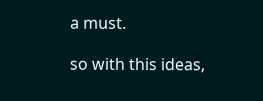a must.

so with this ideas,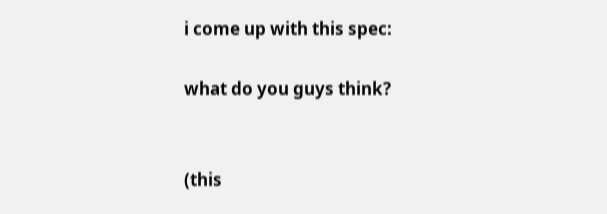i come up with this spec:

what do you guys think?


(this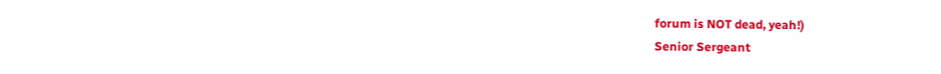forum is NOT dead, yeah!)
Senior Sergeant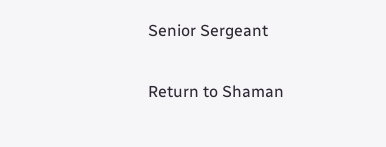Senior Sergeant

Return to Shaman